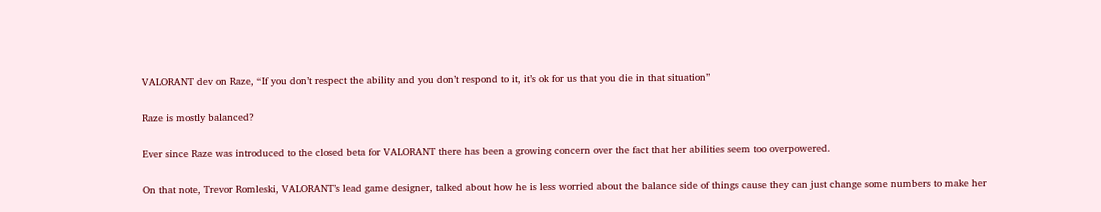VALORANT dev on Raze, “If you don’t respect the ability and you don’t respond to it, it’s ok for us that you die in that situation”

Raze is mostly balanced?

Ever since Raze was introduced to the closed beta for VALORANT there has been a growing concern over the fact that her abilities seem too overpowered.

On that note, Trevor Romleski, VALORANT’s lead game designer, talked about how he is less worried about the balance side of things cause they can just change some numbers to make her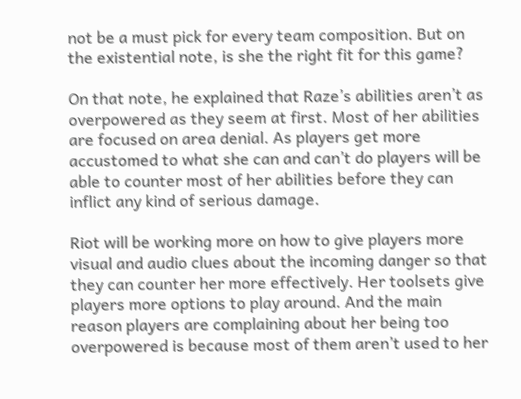not be a must pick for every team composition. But on the existential note, is she the right fit for this game?

On that note, he explained that Raze’s abilities aren’t as overpowered as they seem at first. Most of her abilities are focused on area denial. As players get more accustomed to what she can and can’t do players will be able to counter most of her abilities before they can inflict any kind of serious damage.

Riot will be working more on how to give players more visual and audio clues about the incoming danger so that they can counter her more effectively. Her toolsets give players more options to play around. And the main reason players are complaining about her being too overpowered is because most of them aren’t used to her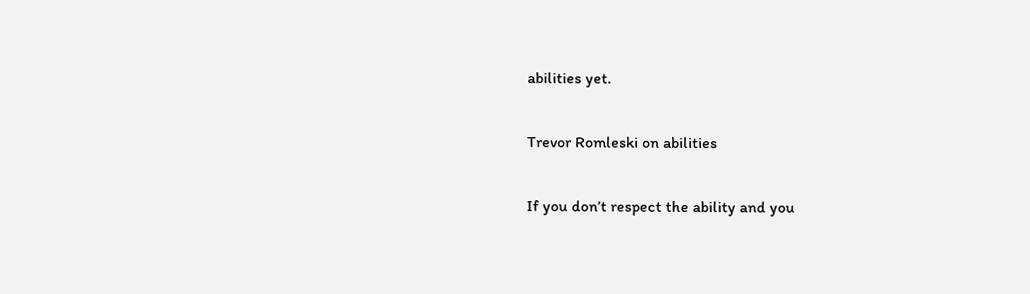abilities yet.

Trevor Romleski on abilities

If you don’t respect the ability and you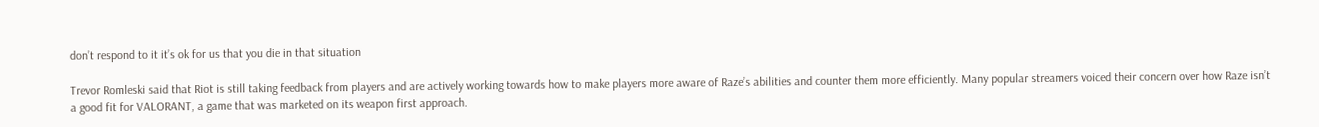don’t respond to it it’s ok for us that you die in that situation

Trevor Romleski said that Riot is still taking feedback from players and are actively working towards how to make players more aware of Raze’s abilities and counter them more efficiently. Many popular streamers voiced their concern over how Raze isn’t a good fit for VALORANT, a game that was marketed on its weapon first approach.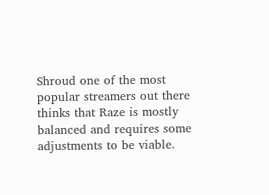Shroud one of the most popular streamers out there thinks that Raze is mostly balanced and requires some adjustments to be viable.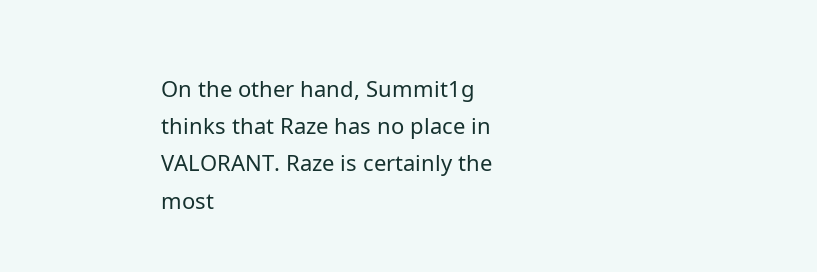On the other hand, Summit1g thinks that Raze has no place in VALORANT. Raze is certainly the most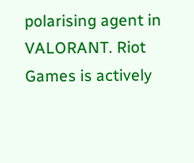polarising agent in VALORANT. Riot Games is actively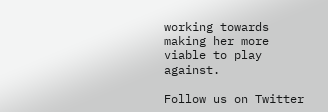working towards making her more viable to play against.

Follow us on Twitter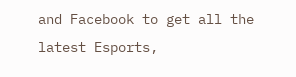and Facebook to get all the latest Esports,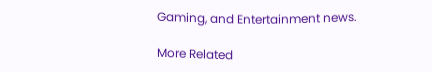Gaming, and Entertainment news.

More Related